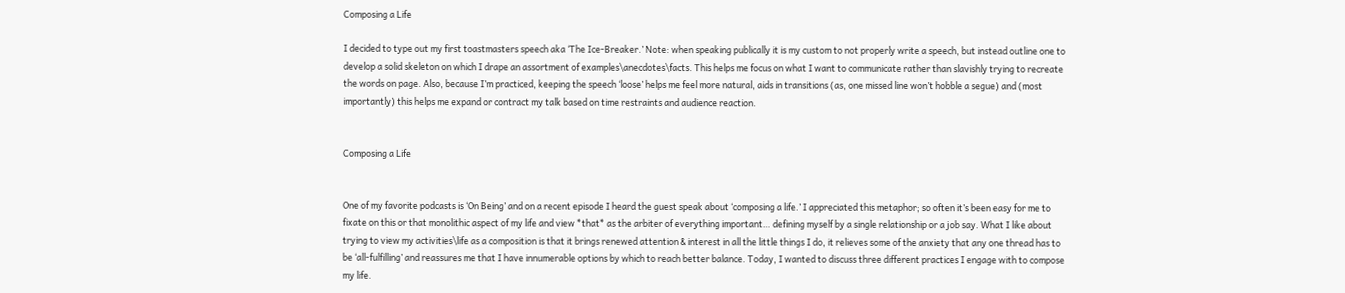Composing a Life

I decided to type out my first toastmasters speech aka ‘The Ice-Breaker.’ Note: when speaking publically it is my custom to not properly write a speech, but instead outline one to develop a solid skeleton on which I drape an assortment of examples\anecdotes\facts. This helps me focus on what I want to communicate rather than slavishly trying to recreate the words on page. Also, because I’m practiced, keeping the speech ‘loose’ helps me feel more natural, aids in transitions (as, one missed line won’t hobble a segue) and (most importantly) this helps me expand or contract my talk based on time restraints and audience reaction.


Composing a Life


One of my favorite podcasts is ‘On Being’ and on a recent episode I heard the guest speak about ‘composing a life.’ I appreciated this metaphor; so often it’s been easy for me to fixate on this or that monolithic aspect of my life and view *that* as the arbiter of everything important… defining myself by a single relationship or a job say. What I like about trying to view my activities\life as a composition is that it brings renewed attention & interest in all the little things I do, it relieves some of the anxiety that any one thread has to be ‘all-fulfilling’ and reassures me that I have innumerable options by which to reach better balance. Today, I wanted to discuss three different practices I engage with to compose my life.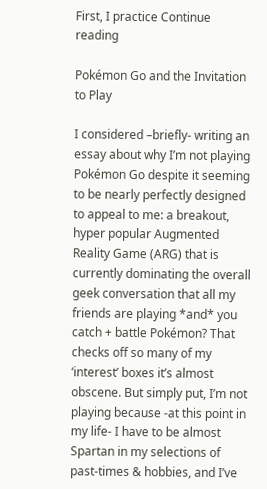First, I practice Continue reading

Pokémon Go and the Invitation to Play

I considered –briefly- writing an essay about why I’m not playing Pokémon Go despite it seeming to be nearly perfectly designed to appeal to me: a breakout, hyper popular Augmented Reality Game (ARG) that is currently dominating the overall geek conversation that all my friends are playing *and* you catch + battle Pokémon? That checks off so many of my ‘interest’ boxes it’s almost obscene. But simply put, I’m not playing because -at this point in my life- I have to be almost Spartan in my selections of past-times & hobbies, and I’ve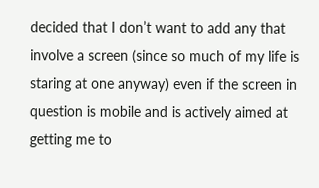decided that I don’t want to add any that involve a screen (since so much of my life is staring at one anyway) even if the screen in question is mobile and is actively aimed at getting me to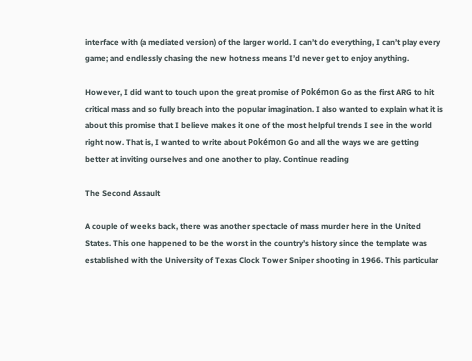interface with (a mediated version) of the larger world. I can’t do everything, I can’t play every game; and endlessly chasing the new hotness means I’d never get to enjoy anything.

However, I did want to touch upon the great promise of Pokémon Go as the first ARG to hit critical mass and so fully breach into the popular imagination. I also wanted to explain what it is about this promise that I believe makes it one of the most helpful trends I see in the world right now. That is, I wanted to write about Pokémon Go and all the ways we are getting better at inviting ourselves and one another to play. Continue reading

The Second Assault

A couple of weeks back, there was another spectacle of mass murder here in the United States. This one happened to be the worst in the country’s history since the template was established with the University of Texas Clock Tower Sniper shooting in 1966. This particular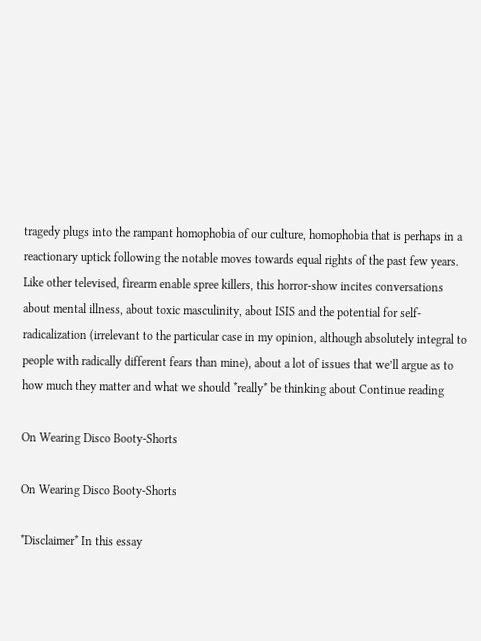tragedy plugs into the rampant homophobia of our culture, homophobia that is perhaps in a reactionary uptick following the notable moves towards equal rights of the past few years. Like other televised, firearm enable spree killers, this horror-show incites conversations about mental illness, about toxic masculinity, about ISIS and the potential for self-radicalization (irrelevant to the particular case in my opinion, although absolutely integral to people with radically different fears than mine), about a lot of issues that we’ll argue as to how much they matter and what we should *really* be thinking about Continue reading

On Wearing Disco Booty-Shorts

On Wearing Disco Booty-Shorts

*Disclaimer* In this essay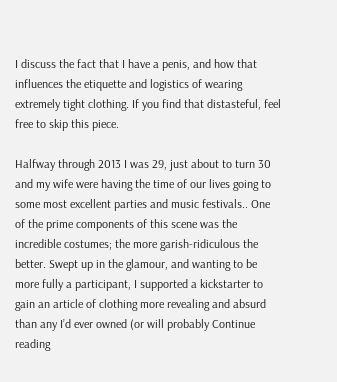I discuss the fact that I have a penis, and how that influences the etiquette and logistics of wearing extremely tight clothing. If you find that distasteful, feel free to skip this piece.

Halfway through 2013 I was 29, just about to turn 30 and my wife were having the time of our lives going to some most excellent parties and music festivals.. One of the prime components of this scene was the incredible costumes; the more garish-ridiculous the better. Swept up in the glamour, and wanting to be more fully a participant, I supported a kickstarter to gain an article of clothing more revealing and absurd than any I’d ever owned (or will probably Continue reading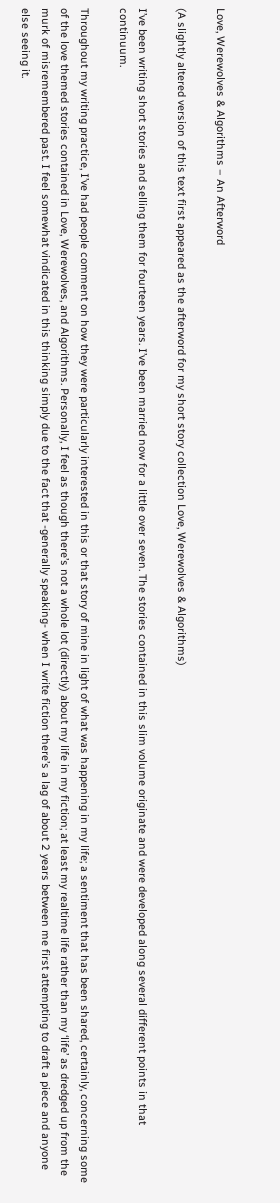Love, Werewolves & Algorithms – An Afterword

(A slightly altered version of this text first appeared as the afterword for my short story collection Love, Werewolves & Algorithms)

I’ve been writing short stories and selling them for fourteen years. I’ve been married now for a little over seven. The stories contained in this slim volume originate and were developed along several different points in that continuum.

Throughout my writing practice, I’ve had people comment on how they were particularly interested in this or that story of mine in light of what was happening in my life; a sentiment that has been shared, certainly, concerning some of the love themed stories contained in Love, Werewolves, and Algorithms. Personally, I feel as though there’s not a whole lot (directly) about my life in my fiction; at least my realtime life rather than my ‘life’ as dredged up from the murk of misremembered past. I feel somewhat vindicated in this thinking simply due to the fact that -generally speaking- when I write fiction there’s a lag of about 2 years between me first attempting to draft a piece and anyone else seeing it.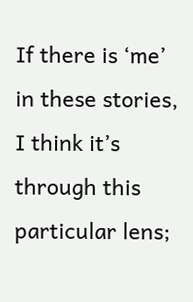If there is ‘me’ in these stories, I think it’s through this particular lens;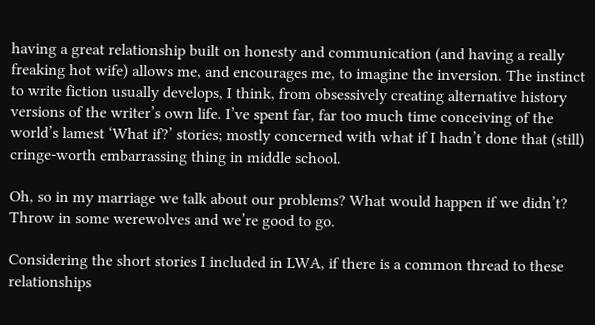having a great relationship built on honesty and communication (and having a really freaking hot wife) allows me, and encourages me, to imagine the inversion. The instinct to write fiction usually develops, I think, from obsessively creating alternative history versions of the writer’s own life. I’ve spent far, far too much time conceiving of the world’s lamest ‘What if?’ stories; mostly concerned with what if I hadn’t done that (still) cringe-worth embarrassing thing in middle school.

Oh, so in my marriage we talk about our problems? What would happen if we didn’t? Throw in some werewolves and we’re good to go.

Considering the short stories I included in LWA, if there is a common thread to these relationships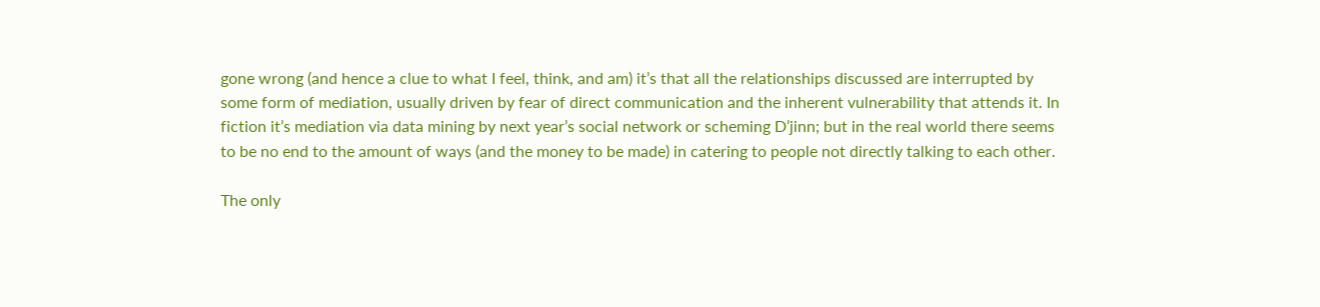gone wrong (and hence a clue to what I feel, think, and am) it’s that all the relationships discussed are interrupted by some form of mediation, usually driven by fear of direct communication and the inherent vulnerability that attends it. In fiction it’s mediation via data mining by next year’s social network or scheming D’jinn; but in the real world there seems to be no end to the amount of ways (and the money to be made) in catering to people not directly talking to each other.

The only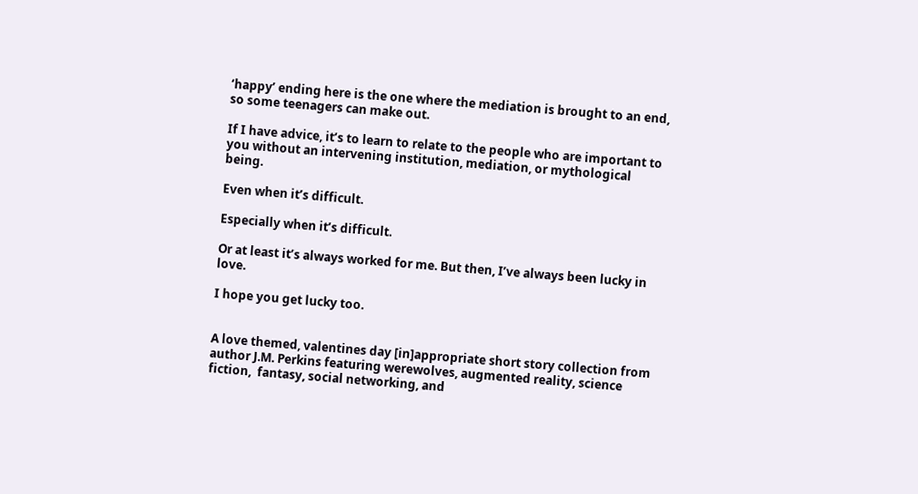‘happy’ ending here is the one where the mediation is brought to an end, so some teenagers can make out.

If I have advice, it’s to learn to relate to the people who are important to you without an intervening institution, mediation, or mythological being.

Even when it’s difficult.

Especially when it’s difficult.

Or at least it’s always worked for me. But then, I’ve always been lucky in love.

I hope you get lucky too.


A love themed, valentines day [in]appropriate short story collection from author J.M. Perkins featuring werewolves, augmented reality, science fiction,  fantasy, social networking, and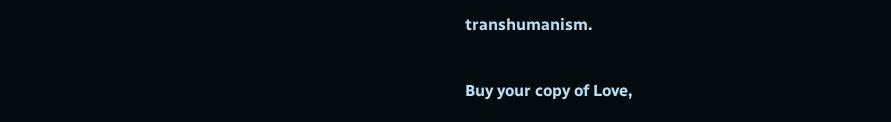transhumanism.

Buy your copy of Love,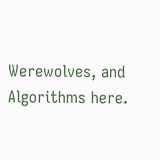Werewolves, and Algorithms here.